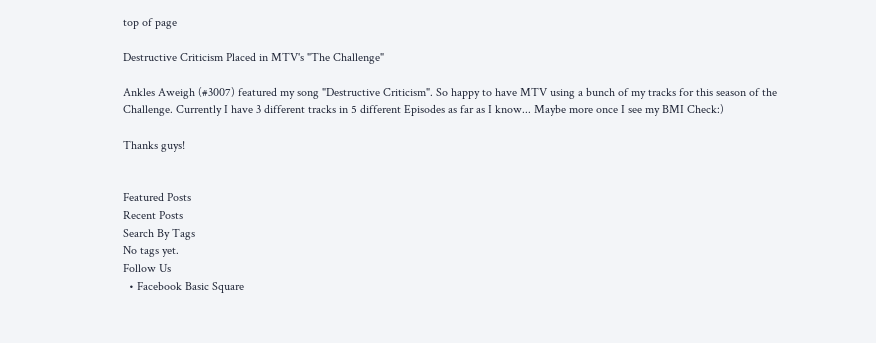top of page

Destructive Criticism Placed in MTV's "The Challenge"

Ankles Aweigh (#3007) featured my song "Destructive Criticism". So happy to have MTV using a bunch of my tracks for this season of the Challenge. Currently I have 3 different tracks in 5 different Episodes as far as I know... Maybe more once I see my BMI Check:)

Thanks guys!


Featured Posts
Recent Posts
Search By Tags
No tags yet.
Follow Us
  • Facebook Basic Square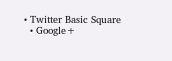• Twitter Basic Square
  • Google+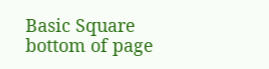Basic Square
bottom of page